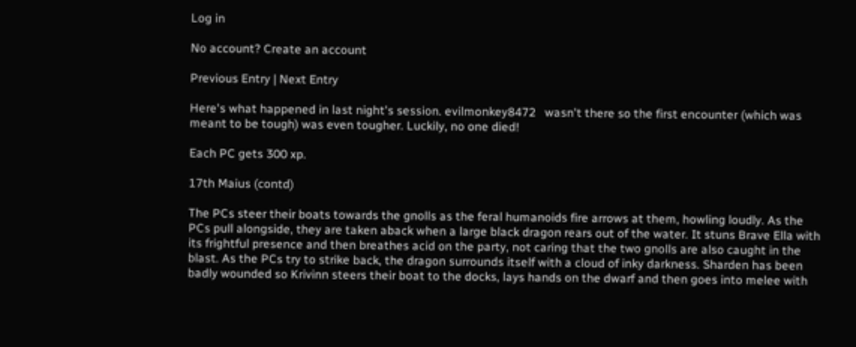Log in

No account? Create an account

Previous Entry | Next Entry

Here's what happened in last night's session. evilmonkey8472   wasn't there so the first encounter (which was meant to be tough) was even tougher. Luckily, no one died!

Each PC gets 300 xp.

17th Maius (contd)

The PCs steer their boats towards the gnolls as the feral humanoids fire arrows at them, howling loudly. As the PCs pull alongside, they are taken aback when a large black dragon rears out of the water. It stuns Brave Ella with its frightful presence and then breathes acid on the party, not caring that the two gnolls are also caught in the blast. As the PCs try to strike back, the dragon surrounds itself with a cloud of inky darkness. Sharden has been badly wounded so Krivinn steers their boat to the docks, lays hands on the dwarf and then goes into melee with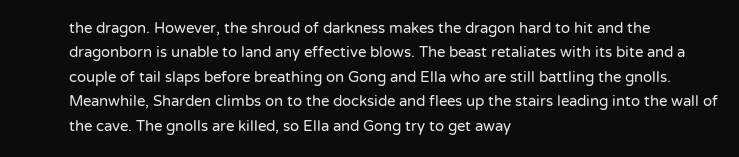the dragon. However, the shroud of darkness makes the dragon hard to hit and the dragonborn is unable to land any effective blows. The beast retaliates with its bite and a couple of tail slaps before breathing on Gong and Ella who are still battling the gnolls. Meanwhile, Sharden climbs on to the dockside and flees up the stairs leading into the wall of the cave. The gnolls are killed, so Ella and Gong try to get away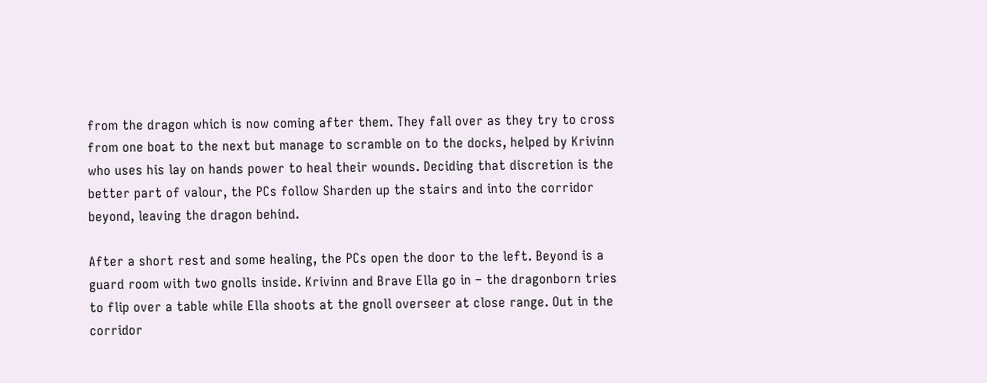from the dragon which is now coming after them. They fall over as they try to cross from one boat to the next but manage to scramble on to the docks, helped by Krivinn who uses his lay on hands power to heal their wounds. Deciding that discretion is the better part of valour, the PCs follow Sharden up the stairs and into the corridor beyond, leaving the dragon behind.

After a short rest and some healing, the PCs open the door to the left. Beyond is a guard room with two gnolls inside. Krivinn and Brave Ella go in – the dragonborn tries to flip over a table while Ella shoots at the gnoll overseer at close range. Out in the corridor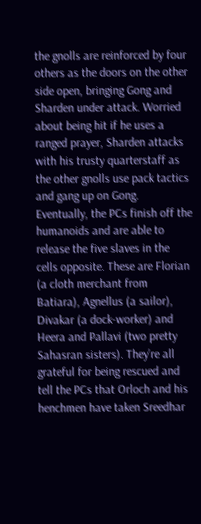the gnolls are reinforced by four others as the doors on the other side open, bringing Gong and Sharden under attack. Worried about being hit if he uses a ranged prayer, Sharden attacks with his trusty quarterstaff as the other gnolls use pack tactics and gang up on Gong. Eventually, the PCs finish off the humanoids and are able to release the five slaves in the cells opposite. These are Florian (a cloth merchant from Batiara), Agnellus (a sailor), Divakar (a dock-worker) and Heera and Pallavi (two pretty Sahasran sisters). They’re all grateful for being rescued and tell the PCs that Orloch and his henchmen have taken Sreedhar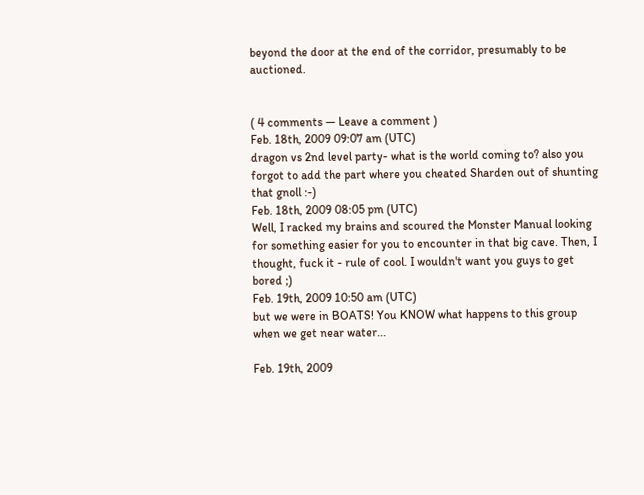beyond the door at the end of the corridor, presumably to be auctioned.


( 4 comments — Leave a comment )
Feb. 18th, 2009 09:07 am (UTC)
dragon vs 2nd level party- what is the world coming to? also you forgot to add the part where you cheated Sharden out of shunting that gnoll :-)
Feb. 18th, 2009 08:05 pm (UTC)
Well, I racked my brains and scoured the Monster Manual looking for something easier for you to encounter in that big cave. Then, I thought, fuck it - rule of cool. I wouldn't want you guys to get bored ;)
Feb. 19th, 2009 10:50 am (UTC)
but we were in BOATS! You KNOW what happens to this group when we get near water...

Feb. 19th, 2009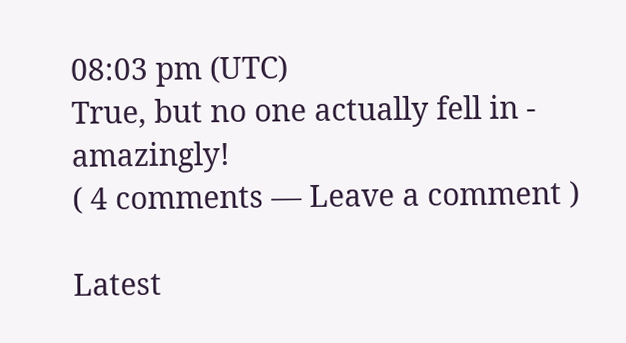08:03 pm (UTC)
True, but no one actually fell in - amazingly!
( 4 comments — Leave a comment )

Latest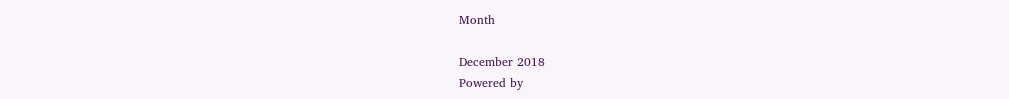Month

December 2018
Powered by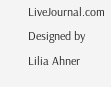LiveJournal.com
Designed by Lilia Ahner